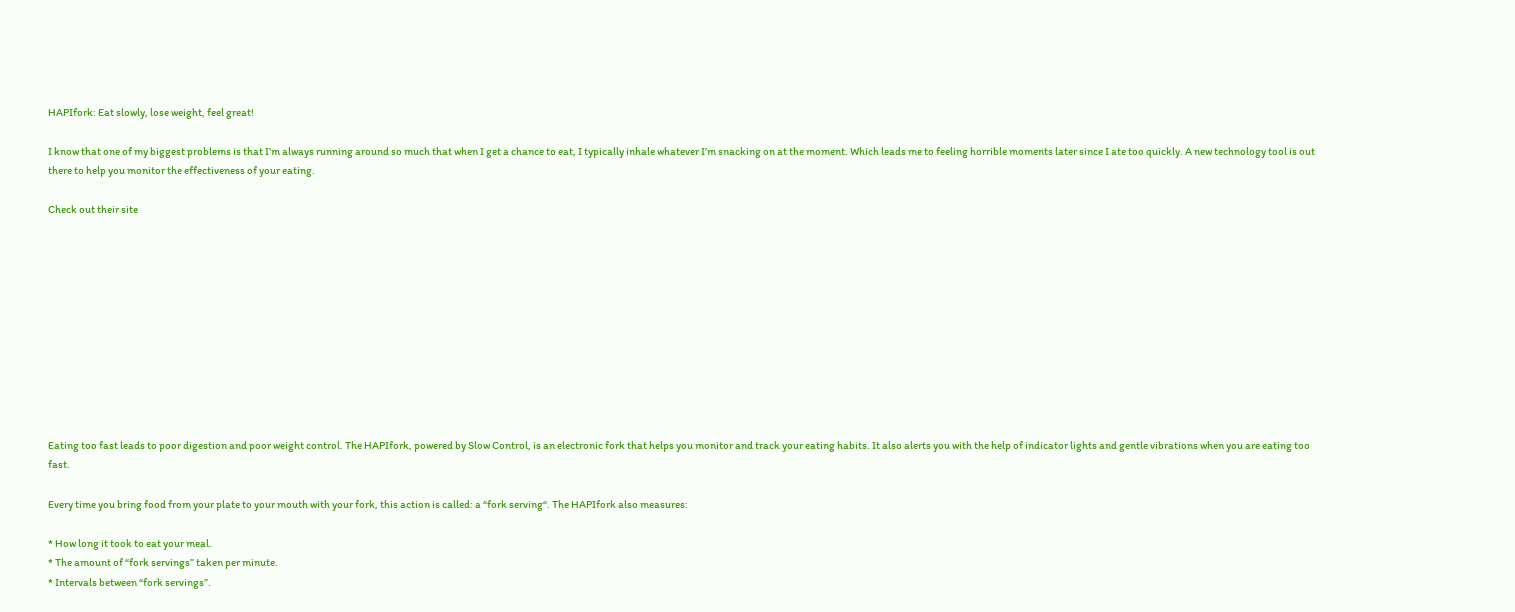HAPIfork: Eat slowly, lose weight, feel great!

I know that one of my biggest problems is that I’m always running around so much that when I get a chance to eat, I typically inhale whatever I’m snacking on at the moment. Which leads me to feeling horrible moments later since I ate too quickly. A new technology tool is out there to help you monitor the effectiveness of your eating.

Check out their site











Eating too fast leads to poor digestion and poor weight control. The HAPIfork, powered by Slow Control, is an electronic fork that helps you monitor and track your eating habits. It also alerts you with the help of indicator lights and gentle vibrations when you are eating too fast.

Every time you bring food from your plate to your mouth with your fork, this action is called: a “fork serving“. The HAPIfork also measures:

* How long it took to eat your meal.
* The amount of “fork servings” taken per minute.
* Intervals between “fork servings”.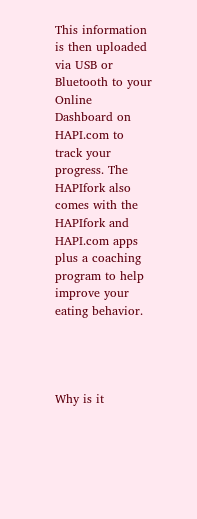This information is then uploaded via USB or Bluetooth to your Online Dashboard on HAPI.com to track your progress. The HAPIfork also comes with the HAPIfork and HAPI.com apps plus a coaching program to help improve your eating behavior.




Why is it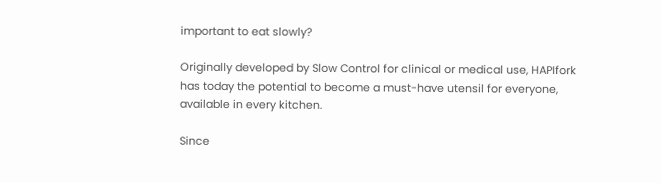important to eat slowly?

Originally developed by Slow Control for clinical or medical use, HAPIfork has today the potential to become a must-have utensil for everyone, available in every kitchen.

Since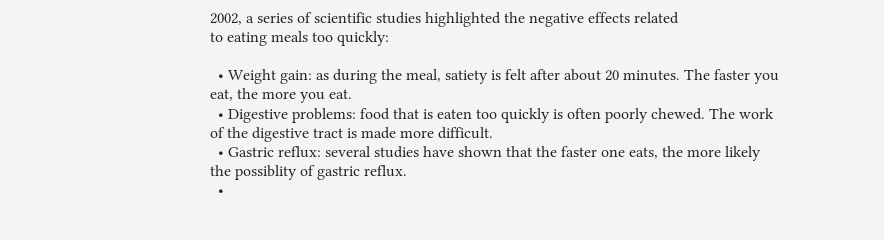2002, a series of scientific studies highlighted the negative effects related
to eating meals too quickly:

  • Weight gain: as during the meal, satiety is felt after about 20 minutes. The faster you eat, the more you eat.
  • Digestive problems: food that is eaten too quickly is often poorly chewed. The work of the digestive tract is made more difficult.
  • Gastric reflux: several studies have shown that the faster one eats, the more likely the possiblity of gastric reflux.
  •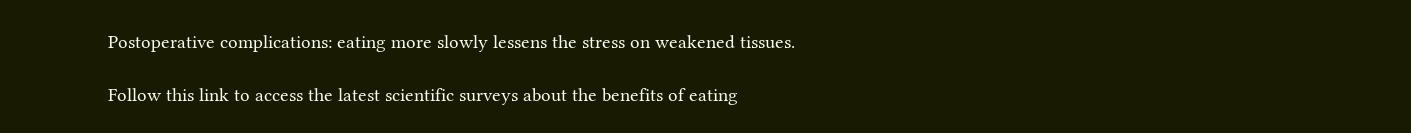Postoperative complications: eating more slowly lessens the stress on weakened tissues.

Follow this link to access the latest scientific surveys about the benefits of eating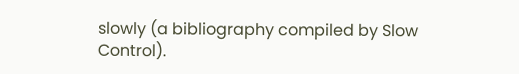slowly (a bibliography compiled by Slow Control).